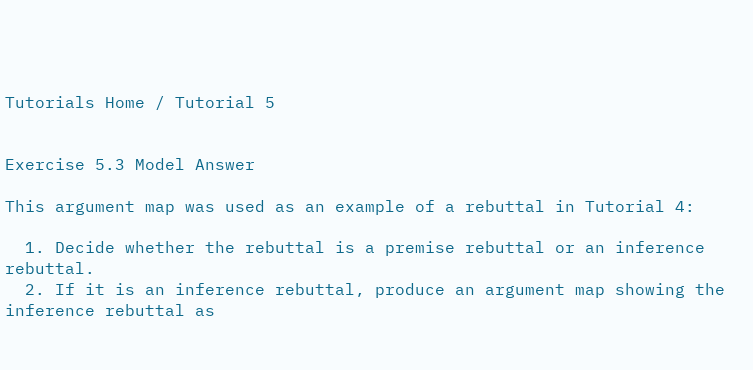Tutorials Home / Tutorial 5


Exercise 5.3 Model Answer

This argument map was used as an example of a rebuttal in Tutorial 4:

  1. Decide whether the rebuttal is a premise rebuttal or an inference rebuttal.
  2. If it is an inference rebuttal, produce an argument map showing the inference rebuttal as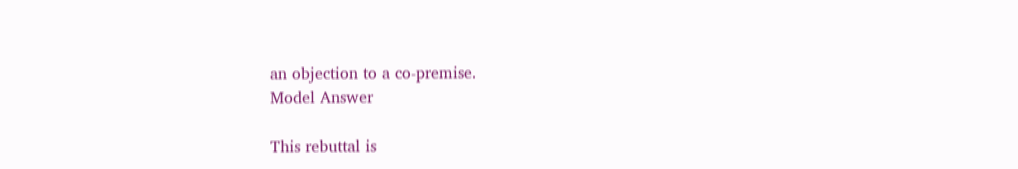an objection to a co-premise.
Model Answer

This rebuttal is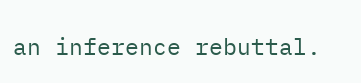an inference rebuttal.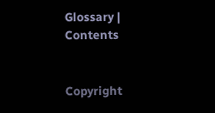Glossary | Contents


Copyright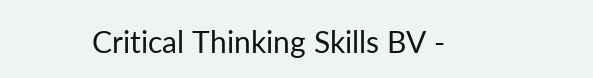Critical Thinking Skills BV -